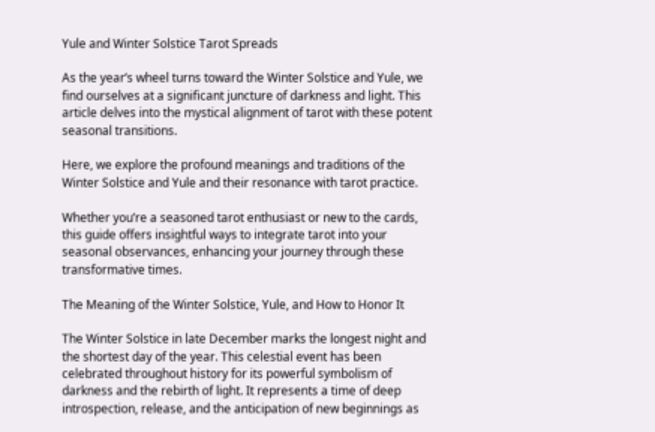Yule and Winter Solstice Tarot Spreads

As the year’s wheel turns toward the Winter Solstice and Yule, we find ourselves at a significant juncture of darkness and light. This article delves into the mystical alignment of tarot with these potent seasonal transitions.

Here, we explore the profound meanings and traditions of the Winter Solstice and Yule and their resonance with tarot practice.

Whether you’re a seasoned tarot enthusiast or new to the cards, this guide offers insightful ways to integrate tarot into your seasonal observances, enhancing your journey through these transformative times.

The Meaning of the Winter Solstice, Yule, and How to Honor It

The Winter Solstice in late December marks the longest night and the shortest day of the year. This celestial event has been celebrated throughout history for its powerful symbolism of darkness and the rebirth of light. It represents a time of deep introspection, release, and the anticipation of new beginnings as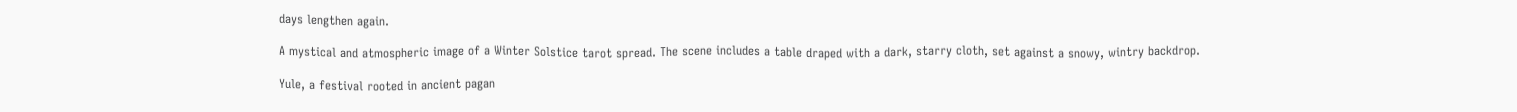days lengthen again.

A mystical and atmospheric image of a Winter Solstice tarot spread. The scene includes a table draped with a dark, starry cloth, set against a snowy, wintry backdrop.

Yule, a festival rooted in ancient pagan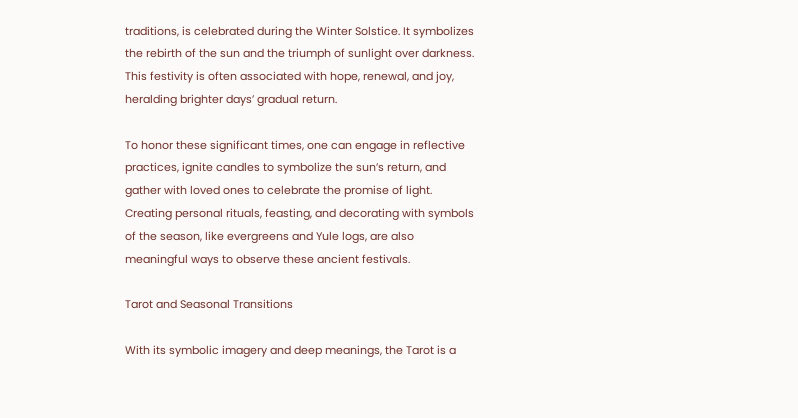traditions, is celebrated during the Winter Solstice. It symbolizes the rebirth of the sun and the triumph of sunlight over darkness. This festivity is often associated with hope, renewal, and joy, heralding brighter days’ gradual return.

To honor these significant times, one can engage in reflective practices, ignite candles to symbolize the sun’s return, and gather with loved ones to celebrate the promise of light. Creating personal rituals, feasting, and decorating with symbols of the season, like evergreens and Yule logs, are also meaningful ways to observe these ancient festivals.

Tarot and Seasonal Transitions

With its symbolic imagery and deep meanings, the Tarot is a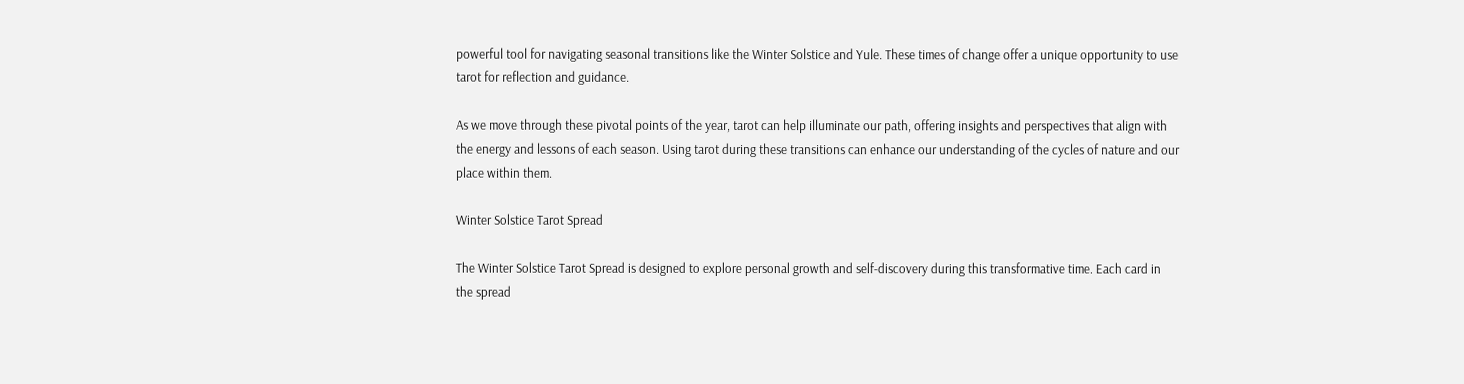powerful tool for navigating seasonal transitions like the Winter Solstice and Yule. These times of change offer a unique opportunity to use tarot for reflection and guidance.

As we move through these pivotal points of the year, tarot can help illuminate our path, offering insights and perspectives that align with the energy and lessons of each season. Using tarot during these transitions can enhance our understanding of the cycles of nature and our place within them.

Winter Solstice Tarot Spread

The Winter Solstice Tarot Spread is designed to explore personal growth and self-discovery during this transformative time. Each card in the spread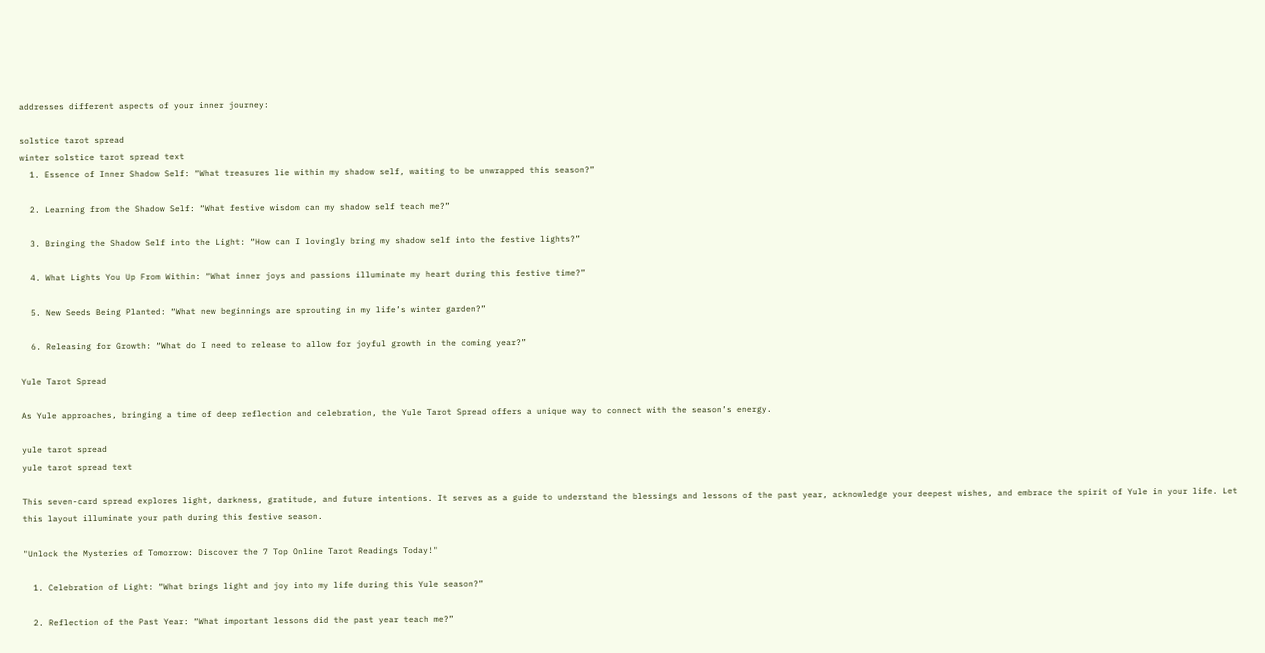addresses different aspects of your inner journey:

solstice tarot spread
winter solstice tarot spread text
  1. Essence of Inner Shadow Self: “What treasures lie within my shadow self, waiting to be unwrapped this season?”

  2. Learning from the Shadow Self: “What festive wisdom can my shadow self teach me?”

  3. Bringing the Shadow Self into the Light: “How can I lovingly bring my shadow self into the festive lights?”

  4. What Lights You Up From Within: “What inner joys and passions illuminate my heart during this festive time?”

  5. New Seeds Being Planted: “What new beginnings are sprouting in my life’s winter garden?”

  6. Releasing for Growth: “What do I need to release to allow for joyful growth in the coming year?”

Yule Tarot Spread

As Yule approaches, bringing a time of deep reflection and celebration, the Yule Tarot Spread offers a unique way to connect with the season’s energy.

yule tarot spread
yule tarot spread text

This seven-card spread explores light, darkness, gratitude, and future intentions. It serves as a guide to understand the blessings and lessons of the past year, acknowledge your deepest wishes, and embrace the spirit of Yule in your life. Let this layout illuminate your path during this festive season.

"Unlock the Mysteries of Tomorrow: Discover the 7 Top Online Tarot Readings Today!"

  1. Celebration of Light: “What brings light and joy into my life during this Yule season?”

  2. Reflection of the Past Year: “What important lessons did the past year teach me?”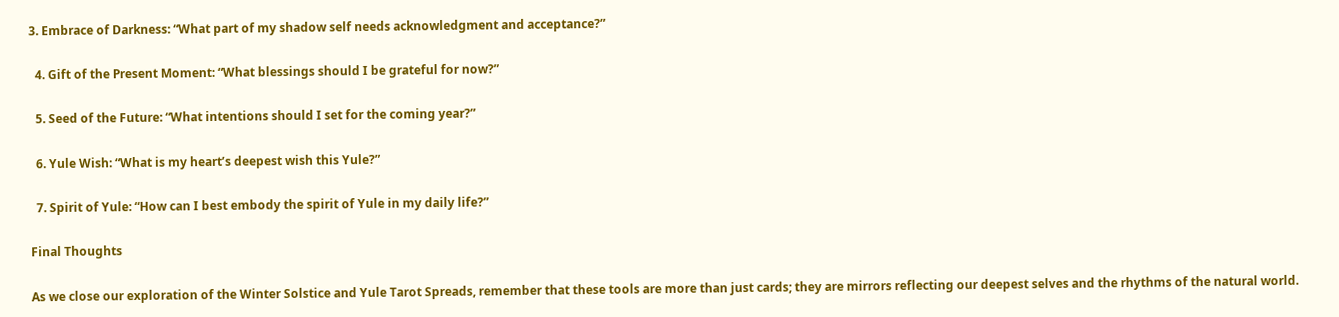3. Embrace of Darkness: “What part of my shadow self needs acknowledgment and acceptance?”

  4. Gift of the Present Moment: “What blessings should I be grateful for now?”

  5. Seed of the Future: “What intentions should I set for the coming year?”

  6. Yule Wish: “What is my heart’s deepest wish this Yule?”

  7. Spirit of Yule: “How can I best embody the spirit of Yule in my daily life?”

Final Thoughts

As we close our exploration of the Winter Solstice and Yule Tarot Spreads, remember that these tools are more than just cards; they are mirrors reflecting our deepest selves and the rhythms of the natural world.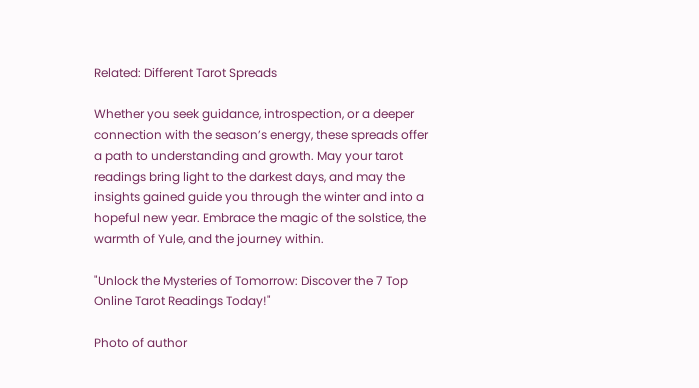Related: Different Tarot Spreads

Whether you seek guidance, introspection, or a deeper connection with the season’s energy, these spreads offer a path to understanding and growth. May your tarot readings bring light to the darkest days, and may the insights gained guide you through the winter and into a hopeful new year. Embrace the magic of the solstice, the warmth of Yule, and the journey within.

"Unlock the Mysteries of Tomorrow: Discover the 7 Top Online Tarot Readings Today!"

Photo of author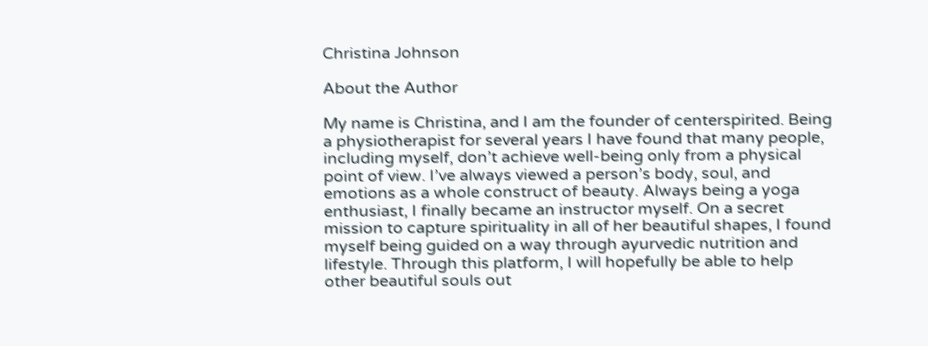Christina Johnson

About the Author

My name is Christina, and I am the founder of centerspirited. Being a physiotherapist for several years I have found that many people, including myself, don’t achieve well-being only from a physical point of view. I’ve always viewed a person’s body, soul, and emotions as a whole construct of beauty. Always being a yoga enthusiast, I finally became an instructor myself. On a secret mission to capture spirituality in all of her beautiful shapes, I found myself being guided on a way through ayurvedic nutrition and lifestyle. Through this platform, I will hopefully be able to help other beautiful souls out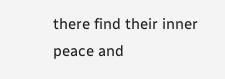there find their inner peace and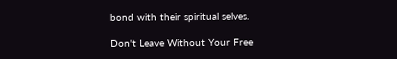bond with their spiritual selves.

Don't Leave Without Your Free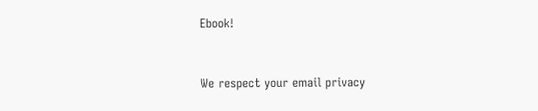Ebook!


We respect your email privacy